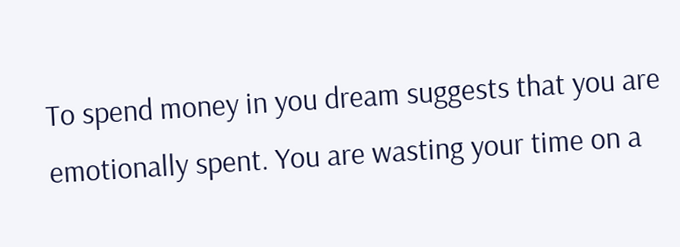To spend money in you dream suggests that you are emotionally spent. You are wasting your time on a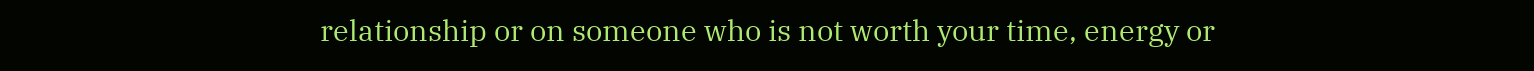relationship or on someone who is not worth your time, energy or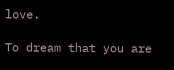love.

To dream that you are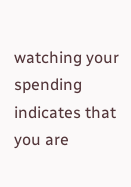watching your spending indicates that you are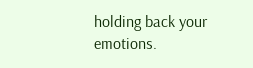holding back your emotions.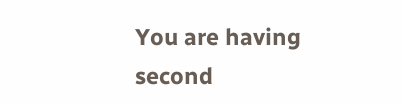You are having second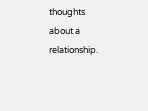thoughts about a relationship.